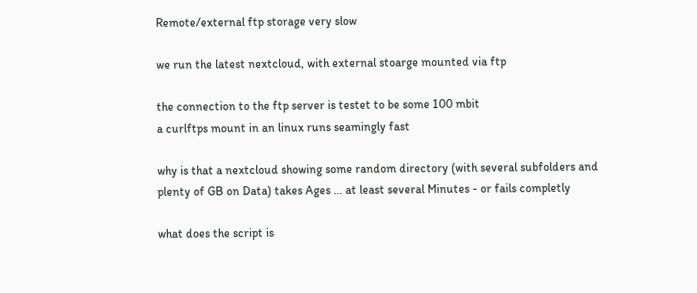Remote/external ftp storage very slow

we run the latest nextcloud, with external stoarge mounted via ftp

the connection to the ftp server is testet to be some 100 mbit
a curlftps mount in an linux runs seamingly fast

why is that a nextcloud showing some random directory (with several subfolders and plenty of GB on Data) takes Ages … at least several Minutes - or fails completly

what does the script is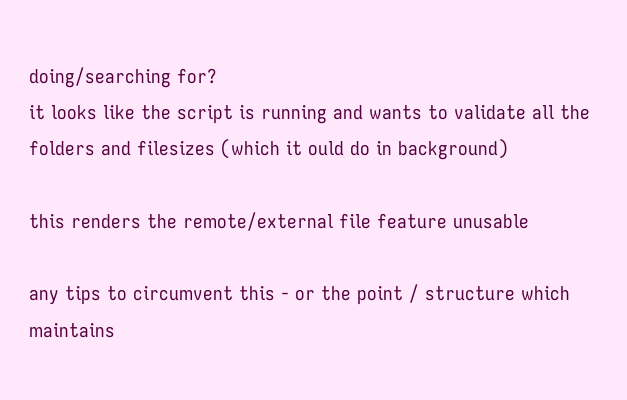doing/searching for?
it looks like the script is running and wants to validate all the folders and filesizes (which it ould do in background)

this renders the remote/external file feature unusable

any tips to circumvent this - or the point / structure which maintains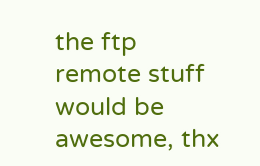the ftp remote stuff would be awesome, thx